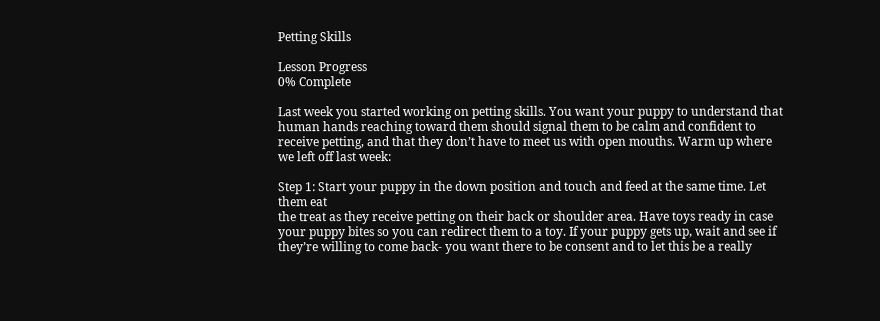Petting Skills

Lesson Progress
0% Complete

Last week you started working on petting skills. You want your puppy to understand that human hands reaching toward them should signal them to be calm and confident to receive petting, and that they don’t have to meet us with open mouths. Warm up where we left off last week:

Step 1: Start your puppy in the down position and touch and feed at the same time. Let them eat
the treat as they receive petting on their back or shoulder area. Have toys ready in case
your puppy bites so you can redirect them to a toy. If your puppy gets up, wait and see if they’re willing to come back- you want there to be consent and to let this be a really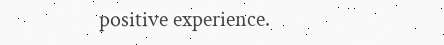positive experience.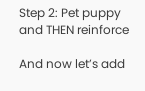Step 2: Pet puppy and THEN reinforce

And now let’s add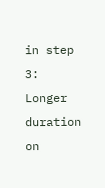in step 3: Longer duration on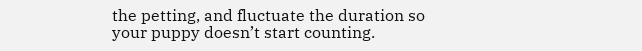the petting, and fluctuate the duration so your puppy doesn’t start counting.